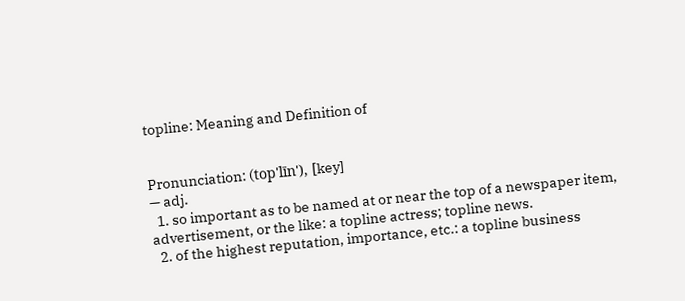topline: Meaning and Definition of


Pronunciation: (top'līn'), [key]
— adj.
  1. so important as to be named at or near the top of a newspaper item, advertisement, or the like: a topline actress; topline news.
  2. of the highest reputation, importance, etc.: a topline business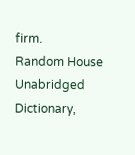firm.
Random House Unabridged Dictionary,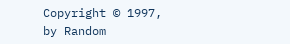Copyright © 1997, by Random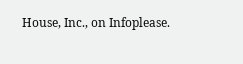House, Inc., on Infoplease.